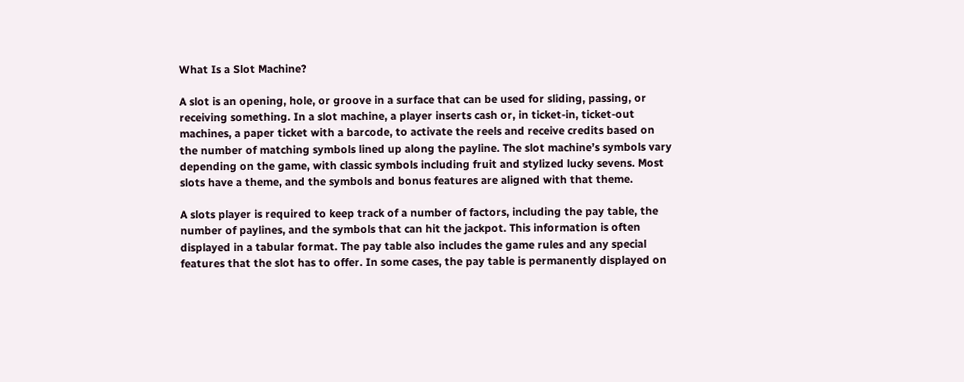What Is a Slot Machine?

A slot is an opening, hole, or groove in a surface that can be used for sliding, passing, or receiving something. In a slot machine, a player inserts cash or, in ticket-in, ticket-out machines, a paper ticket with a barcode, to activate the reels and receive credits based on the number of matching symbols lined up along the payline. The slot machine’s symbols vary depending on the game, with classic symbols including fruit and stylized lucky sevens. Most slots have a theme, and the symbols and bonus features are aligned with that theme.

A slots player is required to keep track of a number of factors, including the pay table, the number of paylines, and the symbols that can hit the jackpot. This information is often displayed in a tabular format. The pay table also includes the game rules and any special features that the slot has to offer. In some cases, the pay table is permanently displayed on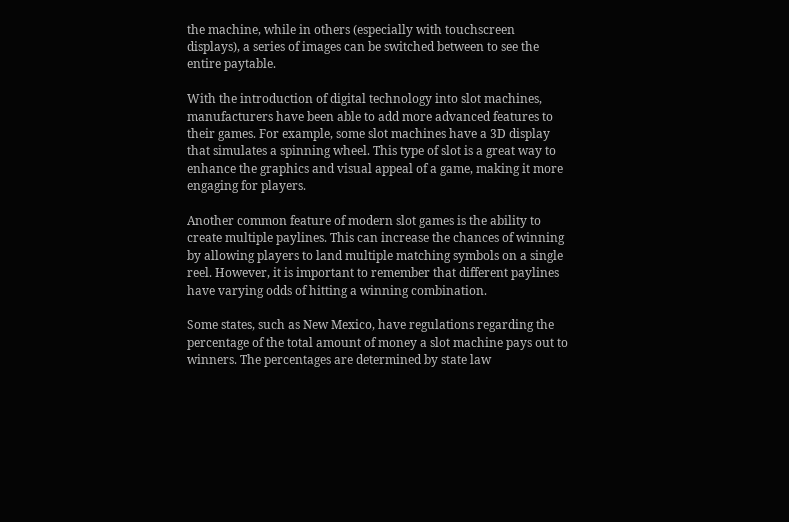the machine, while in others (especially with touchscreen displays), a series of images can be switched between to see the entire paytable.

With the introduction of digital technology into slot machines, manufacturers have been able to add more advanced features to their games. For example, some slot machines have a 3D display that simulates a spinning wheel. This type of slot is a great way to enhance the graphics and visual appeal of a game, making it more engaging for players.

Another common feature of modern slot games is the ability to create multiple paylines. This can increase the chances of winning by allowing players to land multiple matching symbols on a single reel. However, it is important to remember that different paylines have varying odds of hitting a winning combination.

Some states, such as New Mexico, have regulations regarding the percentage of the total amount of money a slot machine pays out to winners. The percentages are determined by state law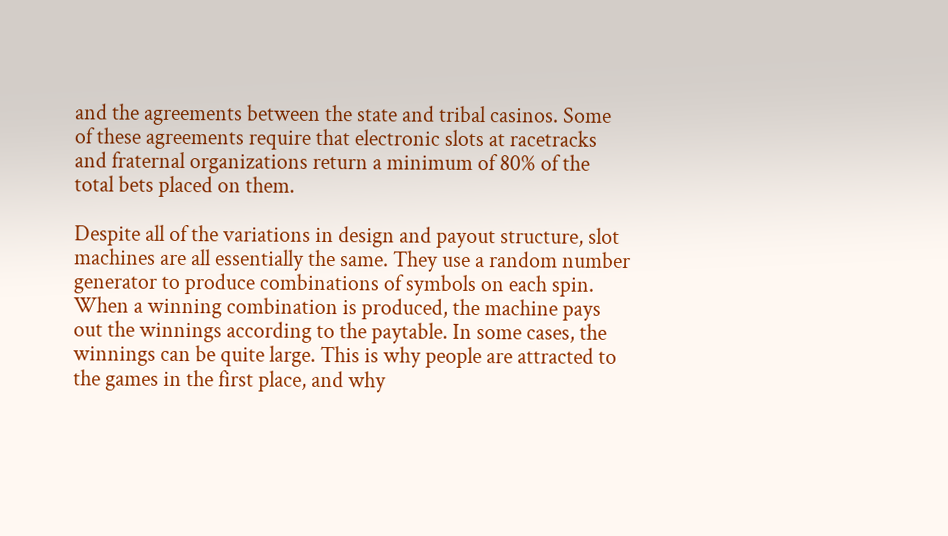and the agreements between the state and tribal casinos. Some of these agreements require that electronic slots at racetracks and fraternal organizations return a minimum of 80% of the total bets placed on them.

Despite all of the variations in design and payout structure, slot machines are all essentially the same. They use a random number generator to produce combinations of symbols on each spin. When a winning combination is produced, the machine pays out the winnings according to the paytable. In some cases, the winnings can be quite large. This is why people are attracted to the games in the first place, and why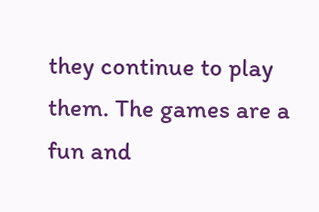they continue to play them. The games are a fun and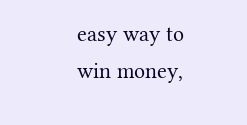easy way to win money,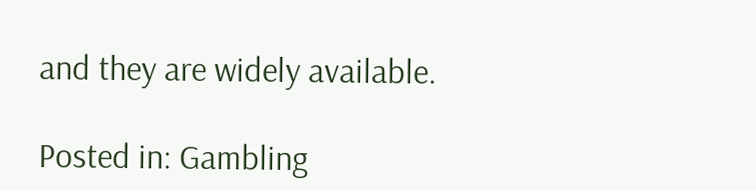and they are widely available.

Posted in: Gambling